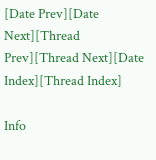[Date Prev][Date Next][Thread Prev][Thread Next][Date Index][Thread Index]

Info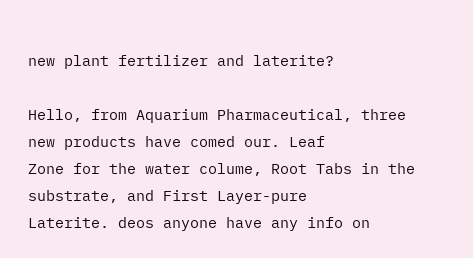new plant fertilizer and laterite?

Hello, from Aquarium Pharmaceutical, three new products have comed our. Leaf
Zone for the water colume, Root Tabs in the substrate, and First Layer-pure
Laterite. deos anyone have any info on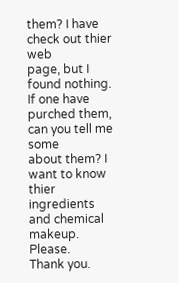them? I have check out thier web
page, but I found nothing. If one have purched them, can you tell me some
about them? I want to know thier ingredients and chemical makeup. Please.
Thank you.